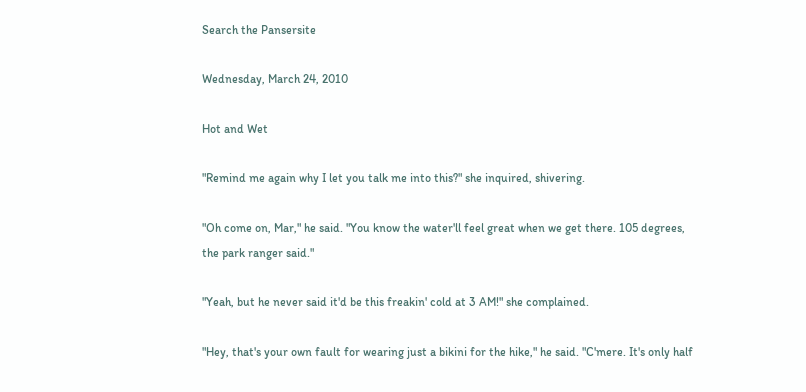Search the Pansersite

Wednesday, March 24, 2010

Hot and Wet

"Remind me again why I let you talk me into this?" she inquired, shivering.

"Oh come on, Mar," he said. "You know the water'll feel great when we get there. 105 degrees, the park ranger said."

"Yeah, but he never said it'd be this freakin' cold at 3 AM!" she complained.

"Hey, that's your own fault for wearing just a bikini for the hike," he said. "C'mere. It's only half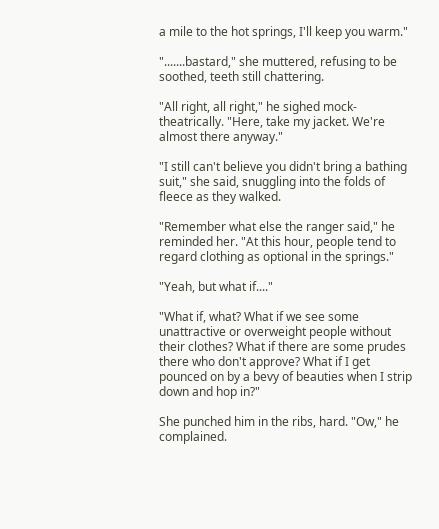a mile to the hot springs, I'll keep you warm."

".......bastard," she muttered, refusing to be soothed, teeth still chattering.

"All right, all right," he sighed mock-theatrically. "Here, take my jacket. We're almost there anyway."

"I still can't believe you didn't bring a bathing suit," she said, snuggling into the folds of fleece as they walked.

"Remember what else the ranger said," he reminded her. "At this hour, people tend to regard clothing as optional in the springs."

"Yeah, but what if...."

"What if, what? What if we see some unattractive or overweight people without their clothes? What if there are some prudes there who don't approve? What if I get pounced on by a bevy of beauties when I strip down and hop in?"

She punched him in the ribs, hard. "Ow," he complained.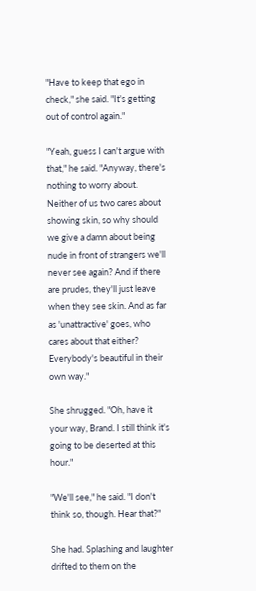"Have to keep that ego in check," she said. "It's getting out of control again."

"Yeah, guess I can't argue with that," he said. "Anyway, there's nothing to worry about. Neither of us two cares about showing skin, so why should we give a damn about being nude in front of strangers we'll never see again? And if there are prudes, they'll just leave when they see skin. And as far as 'unattractive' goes, who cares about that either? Everybody's beautiful in their own way."

She shrugged. "Oh, have it your way, Brand. I still think it's going to be deserted at this hour."

"We'll see," he said. "I don't think so, though. Hear that?"

She had. Splashing and laughter drifted to them on the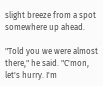slight breeze from a spot somewhere up ahead.

"Told you we were almost there," he said. "C'mon, let's hurry. I'm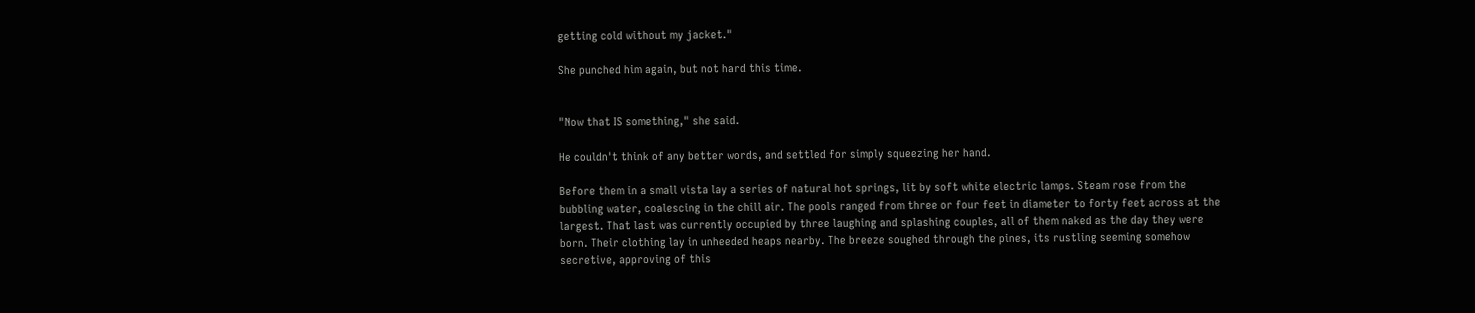getting cold without my jacket."

She punched him again, but not hard this time.


"Now that IS something," she said.

He couldn't think of any better words, and settled for simply squeezing her hand.

Before them in a small vista lay a series of natural hot springs, lit by soft white electric lamps. Steam rose from the bubbling water, coalescing in the chill air. The pools ranged from three or four feet in diameter to forty feet across at the largest. That last was currently occupied by three laughing and splashing couples, all of them naked as the day they were born. Their clothing lay in unheeded heaps nearby. The breeze soughed through the pines, its rustling seeming somehow secretive, approving of this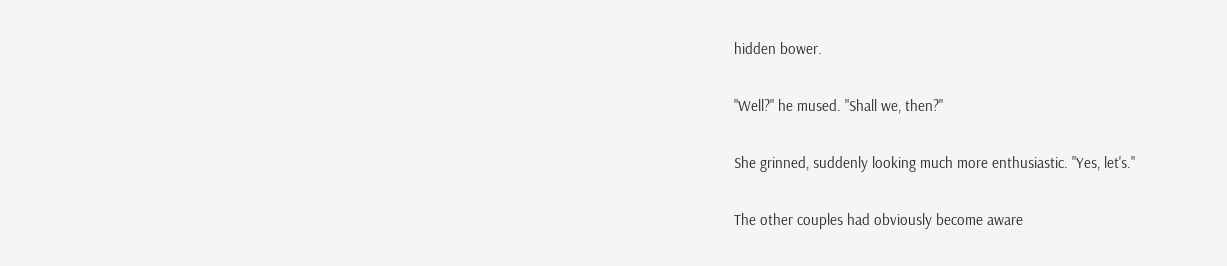hidden bower.

"Well?" he mused. "Shall we, then?"

She grinned, suddenly looking much more enthusiastic. "Yes, let's."

The other couples had obviously become aware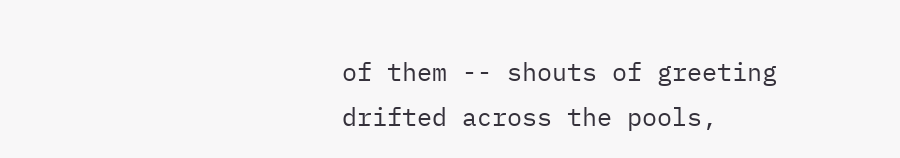of them -- shouts of greeting drifted across the pools,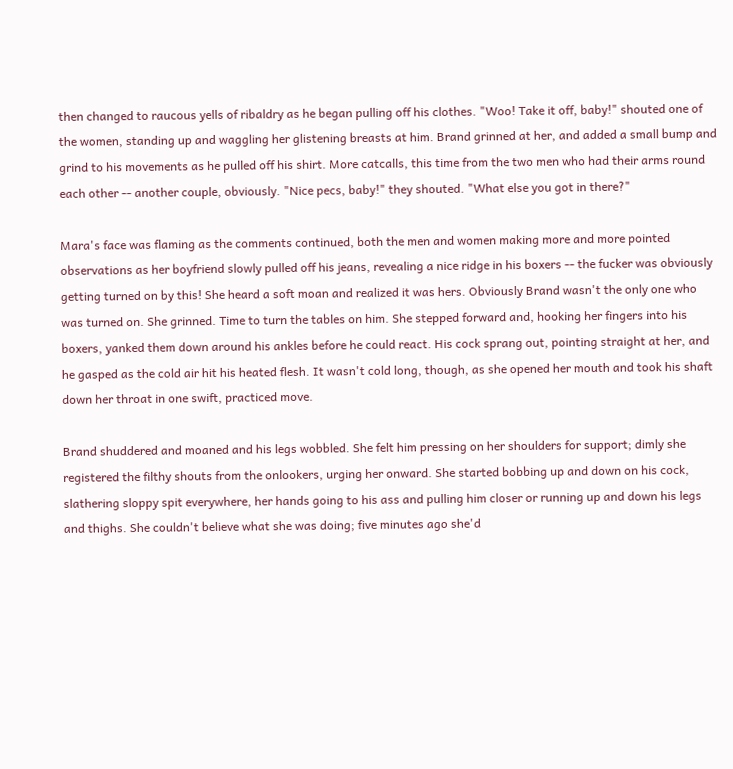then changed to raucous yells of ribaldry as he began pulling off his clothes. "Woo! Take it off, baby!" shouted one of the women, standing up and waggling her glistening breasts at him. Brand grinned at her, and added a small bump and grind to his movements as he pulled off his shirt. More catcalls, this time from the two men who had their arms round each other -- another couple, obviously. "Nice pecs, baby!" they shouted. "What else you got in there?"

Mara's face was flaming as the comments continued, both the men and women making more and more pointed observations as her boyfriend slowly pulled off his jeans, revealing a nice ridge in his boxers -- the fucker was obviously getting turned on by this! She heard a soft moan and realized it was hers. Obviously Brand wasn't the only one who was turned on. She grinned. Time to turn the tables on him. She stepped forward and, hooking her fingers into his boxers, yanked them down around his ankles before he could react. His cock sprang out, pointing straight at her, and he gasped as the cold air hit his heated flesh. It wasn't cold long, though, as she opened her mouth and took his shaft down her throat in one swift, practiced move.

Brand shuddered and moaned and his legs wobbled. She felt him pressing on her shoulders for support; dimly she registered the filthy shouts from the onlookers, urging her onward. She started bobbing up and down on his cock, slathering sloppy spit everywhere, her hands going to his ass and pulling him closer or running up and down his legs and thighs. She couldn't believe what she was doing; five minutes ago she'd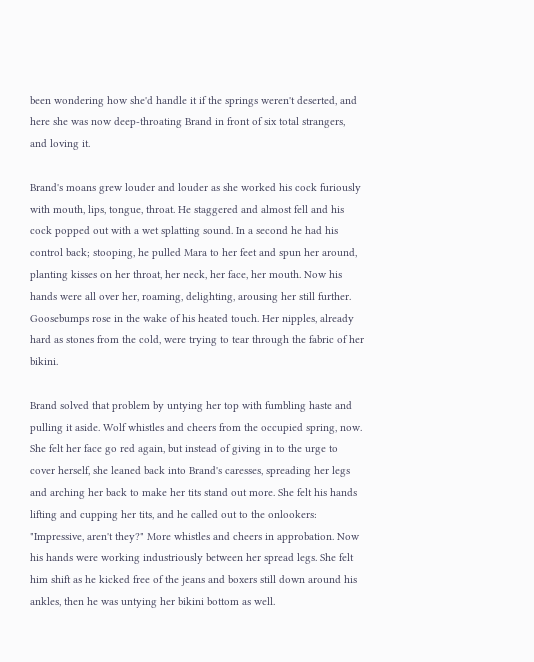been wondering how she'd handle it if the springs weren't deserted, and here she was now deep-throating Brand in front of six total strangers, and loving it.

Brand's moans grew louder and louder as she worked his cock furiously with mouth, lips, tongue, throat. He staggered and almost fell and his cock popped out with a wet splatting sound. In a second he had his control back; stooping, he pulled Mara to her feet and spun her around, planting kisses on her throat, her neck, her face, her mouth. Now his hands were all over her, roaming, delighting, arousing her still further. Goosebumps rose in the wake of his heated touch. Her nipples, already hard as stones from the cold, were trying to tear through the fabric of her bikini.

Brand solved that problem by untying her top with fumbling haste and pulling it aside. Wolf whistles and cheers from the occupied spring, now. She felt her face go red again, but instead of giving in to the urge to cover herself, she leaned back into Brand's caresses, spreading her legs and arching her back to make her tits stand out more. She felt his hands lifting and cupping her tits, and he called out to the onlookers: "Impressive, aren't they?" More whistles and cheers in approbation. Now his hands were working industriously between her spread legs. She felt him shift as he kicked free of the jeans and boxers still down around his ankles, then he was untying her bikini bottom as well.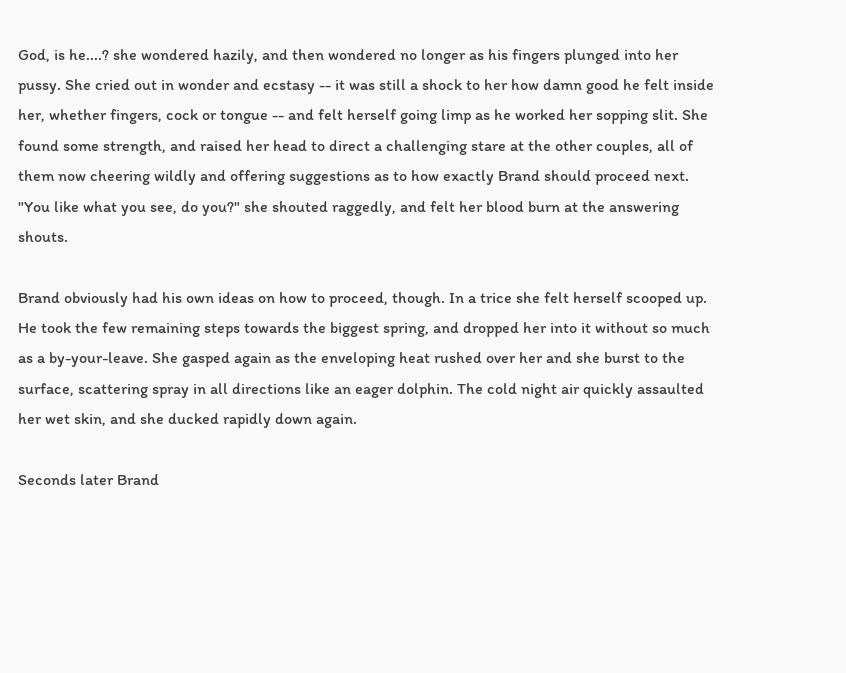God, is he....? she wondered hazily, and then wondered no longer as his fingers plunged into her pussy. She cried out in wonder and ecstasy -- it was still a shock to her how damn good he felt inside her, whether fingers, cock or tongue -- and felt herself going limp as he worked her sopping slit. She found some strength, and raised her head to direct a challenging stare at the other couples, all of them now cheering wildly and offering suggestions as to how exactly Brand should proceed next. "You like what you see, do you?" she shouted raggedly, and felt her blood burn at the answering shouts.

Brand obviously had his own ideas on how to proceed, though. In a trice she felt herself scooped up. He took the few remaining steps towards the biggest spring, and dropped her into it without so much as a by-your-leave. She gasped again as the enveloping heat rushed over her and she burst to the surface, scattering spray in all directions like an eager dolphin. The cold night air quickly assaulted her wet skin, and she ducked rapidly down again.

Seconds later Brand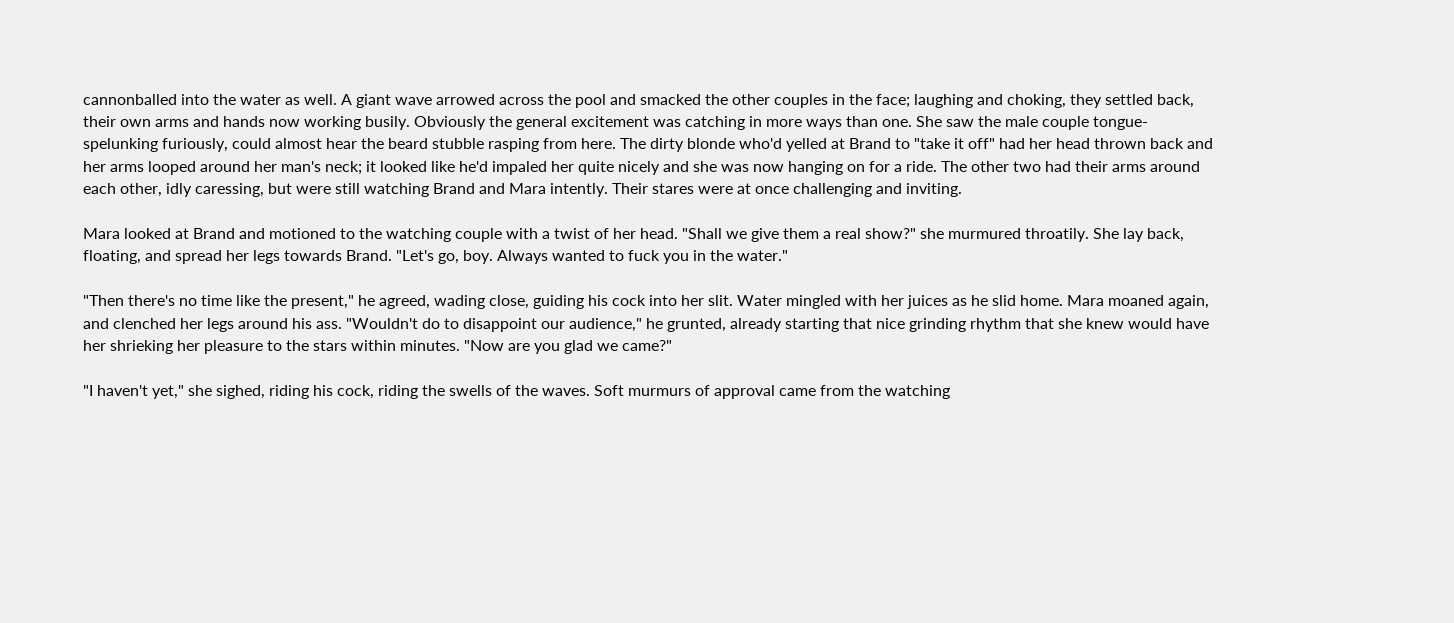cannonballed into the water as well. A giant wave arrowed across the pool and smacked the other couples in the face; laughing and choking, they settled back, their own arms and hands now working busily. Obviously the general excitement was catching in more ways than one. She saw the male couple tongue-spelunking furiously, could almost hear the beard stubble rasping from here. The dirty blonde who'd yelled at Brand to "take it off" had her head thrown back and her arms looped around her man's neck; it looked like he'd impaled her quite nicely and she was now hanging on for a ride. The other two had their arms around each other, idly caressing, but were still watching Brand and Mara intently. Their stares were at once challenging and inviting.

Mara looked at Brand and motioned to the watching couple with a twist of her head. "Shall we give them a real show?" she murmured throatily. She lay back, floating, and spread her legs towards Brand. "Let's go, boy. Always wanted to fuck you in the water."

"Then there's no time like the present," he agreed, wading close, guiding his cock into her slit. Water mingled with her juices as he slid home. Mara moaned again, and clenched her legs around his ass. "Wouldn't do to disappoint our audience," he grunted, already starting that nice grinding rhythm that she knew would have her shrieking her pleasure to the stars within minutes. "Now are you glad we came?"

"I haven't yet," she sighed, riding his cock, riding the swells of the waves. Soft murmurs of approval came from the watching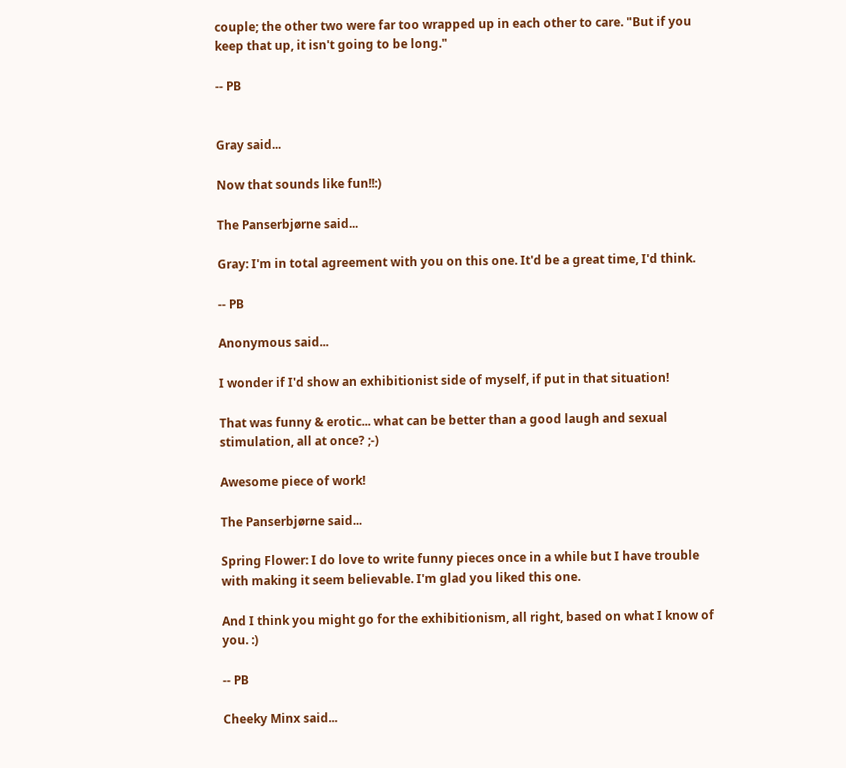couple; the other two were far too wrapped up in each other to care. "But if you keep that up, it isn't going to be long."

-- PB


Gray said...

Now that sounds like fun!!:)

The Panserbjørne said...

Gray: I'm in total agreement with you on this one. It'd be a great time, I'd think.

-- PB

Anonymous said...

I wonder if I'd show an exhibitionist side of myself, if put in that situation!

That was funny & erotic... what can be better than a good laugh and sexual stimulation, all at once? ;-)

Awesome piece of work!

The Panserbjørne said...

Spring Flower: I do love to write funny pieces once in a while but I have trouble with making it seem believable. I'm glad you liked this one.

And I think you might go for the exhibitionism, all right, based on what I know of you. :)

-- PB

Cheeky Minx said...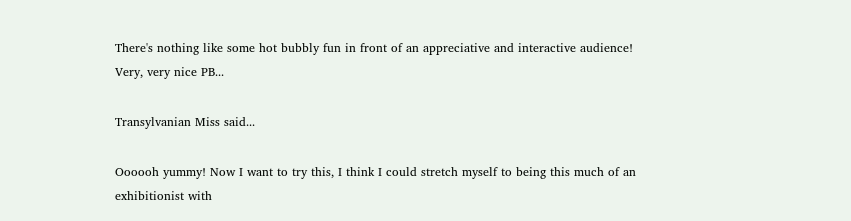There's nothing like some hot bubbly fun in front of an appreciative and interactive audience! Very, very nice PB...

Transylvanian Miss said...

Oooooh yummy! Now I want to try this, I think I could stretch myself to being this much of an exhibitionist with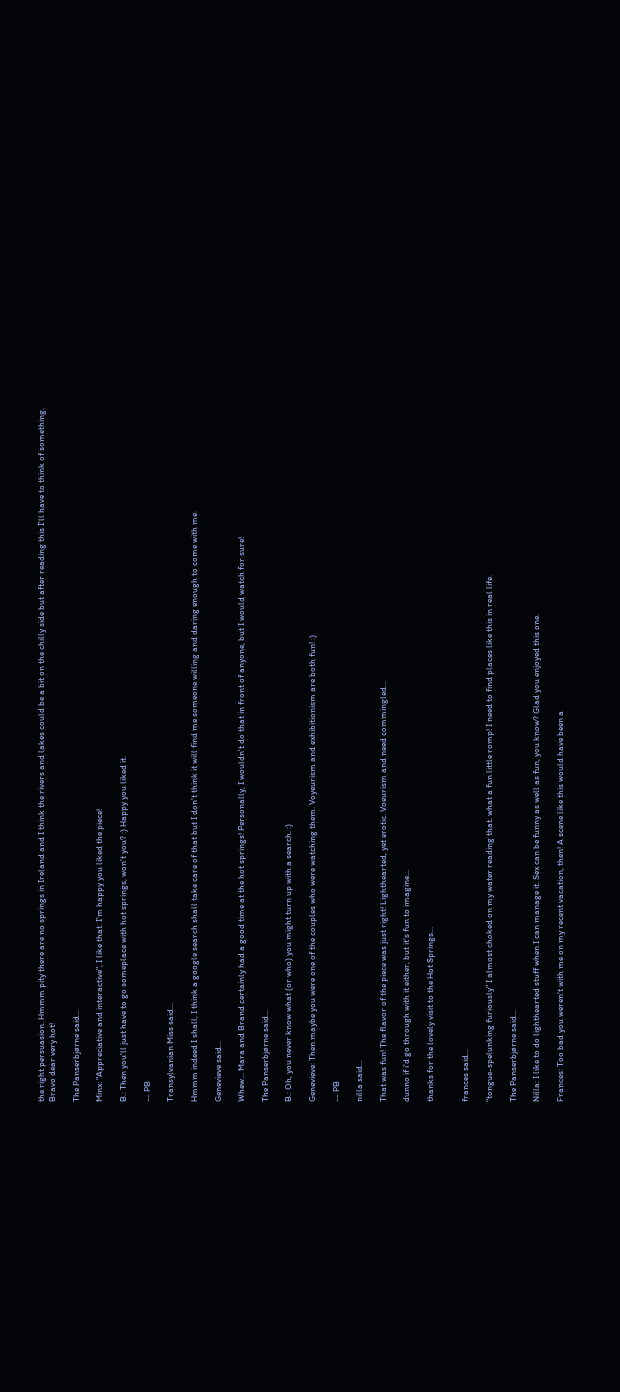the right persuasion. Hmmm pity there are no springs in Ireland and I think the rivers and lakes could be a bit on the chilly side but after reading this I'll have to think of something.
Bravo dear very hot!

The Panserbjørne said...

Minx: "Appreciative and interactive", I like that. I'm happy you liked the piece!

B.: Then you'll just have to go someplace with hot springs, won't you? :) Happy you liked it.

-- PB

Transylvanian Miss said...

Hmmm indeed I shall, I think a google search shall take care of that but I don't think it will find me someone willing and daring enough to come with me.

Genevieve said...

Whew... Mara and Brand certainly had a good time at the hot springs! Personally, I wouldn't do that in front of anyone, but I would watch for sure!

The Panserbjørne said...

B.: Oh, you never know what (or who) you might turn up with a search. :)

Genevieve: Then maybe you were one of the couples who were watching them. Voyeurism and exhibitionism are both fun! :)

-- PB

nilla said...

That was fun! The flavor of the piece was just right! Lighthearted, yet erotic. Voeurism and need commingled...

dunno if i'd go through with it either, but it's fun to imagine...

thanks for the lovely visit to the Hot Springs...


frances said...

"tongue-spelunking furiously" I almost choked on my water reading that. what a fun little romp! I need to find places like this in real life.

The Panserbjørne said...

Nilla: I like to do lighthearted stuff when I can manage it. Sex can be funny as well as fun, you know? Glad you enjoyed this one.

Frances: Too bad you weren't with me on my recent vacation, then! A scene like this would have been a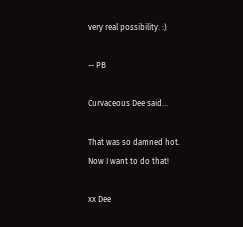very real possibility. :)

-- PB

Curvaceous Dee said...

That was so damned hot. Now I want to do that!

xx Dee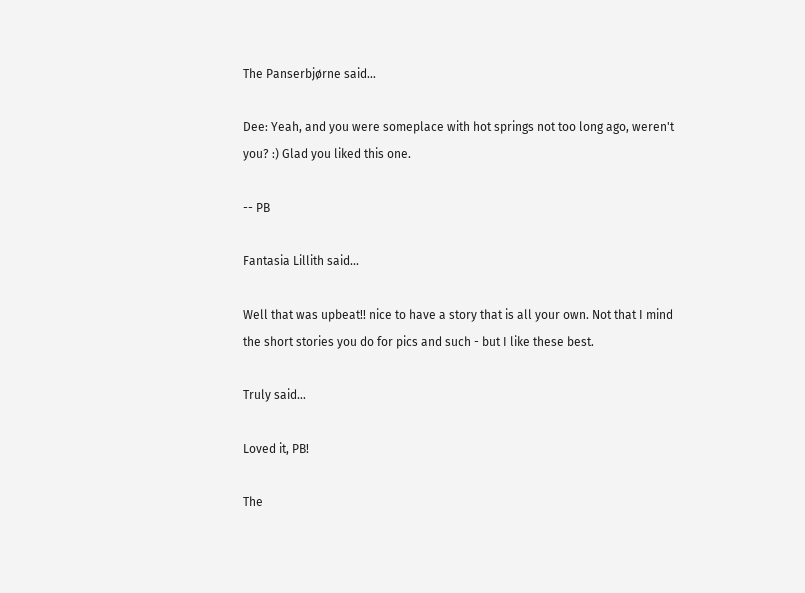The Panserbjørne said...

Dee: Yeah, and you were someplace with hot springs not too long ago, weren't you? :) Glad you liked this one.

-- PB

Fantasia Lillith said...

Well that was upbeat!! nice to have a story that is all your own. Not that I mind the short stories you do for pics and such - but I like these best.

Truly said...

Loved it, PB!

The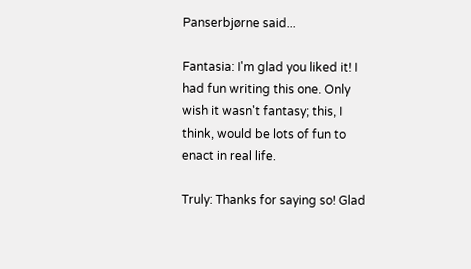Panserbjørne said...

Fantasia: I'm glad you liked it! I had fun writing this one. Only wish it wasn't fantasy; this, I think, would be lots of fun to enact in real life.

Truly: Thanks for saying so! Glad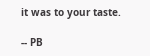it was to your taste.

-- PB